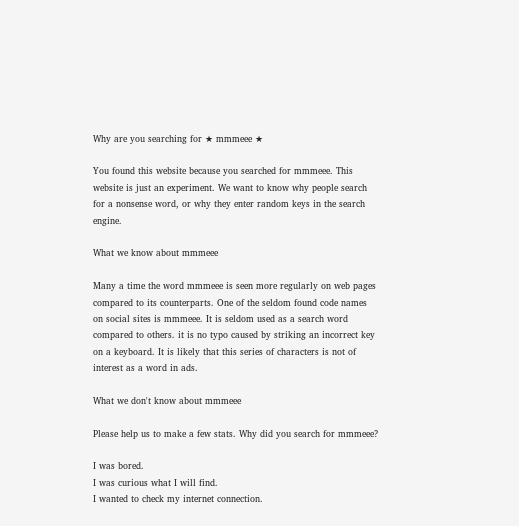Why are you searching for ★ mmmeee ★

You found this website because you searched for mmmeee. This website is just an experiment. We want to know why people search for a nonsense word, or why they enter random keys in the search engine.

What we know about mmmeee

Many a time the word mmmeee is seen more regularly on web pages compared to its counterparts. One of the seldom found code names on social sites is mmmeee. It is seldom used as a search word compared to others. it is no typo caused by striking an incorrect key on a keyboard. It is likely that this series of characters is not of interest as a word in ads.

What we don't know about mmmeee

Please help us to make a few stats. Why did you search for mmmeee?

I was bored.
I was curious what I will find.
I wanted to check my internet connection.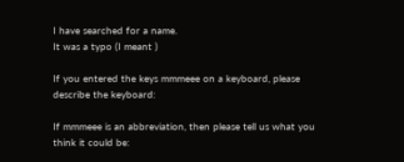I have searched for a name.
It was a typo (I meant )

If you entered the keys mmmeee on a keyboard, please describe the keyboard:

If mmmeee is an abbreviation, then please tell us what you think it could be: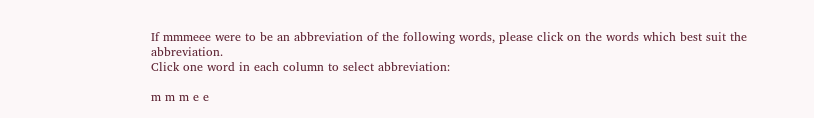If mmmeee were to be an abbreviation of the following words, please click on the words which best suit the abbreviation.
Click one word in each column to select abbreviation:

m m m e e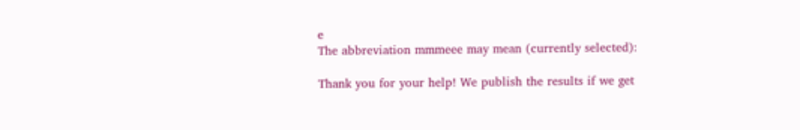e
The abbreviation mmmeee may mean (currently selected):

Thank you for your help! We publish the results if we get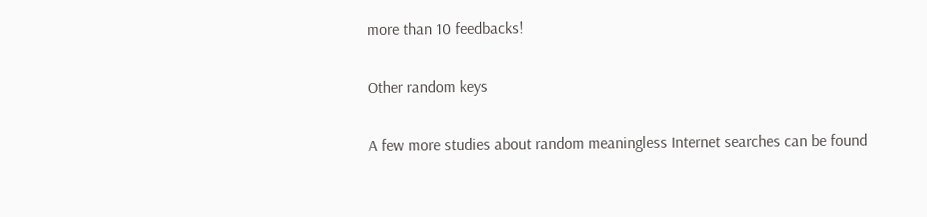more than 10 feedbacks!

Other random keys

A few more studies about random meaningless Internet searches can be found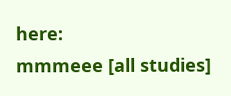here:
mmmeee [all studies]